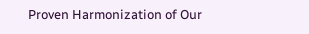Proven Harmonization of Our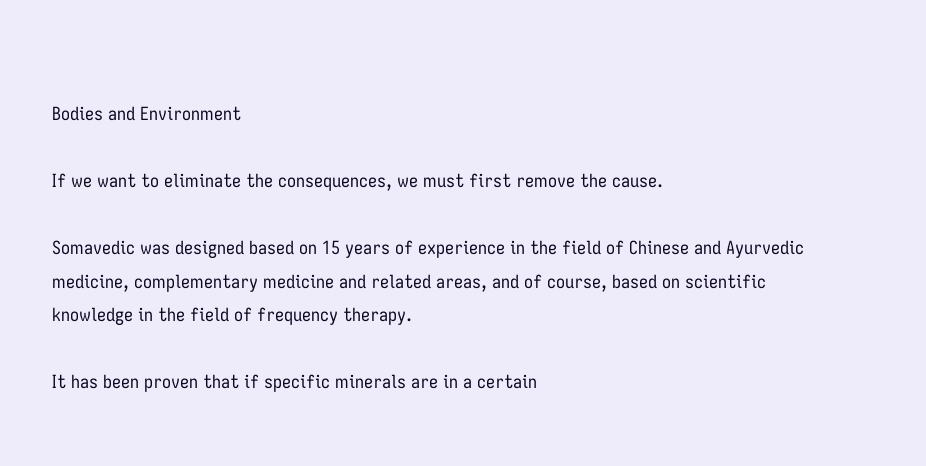Bodies and Environment

If we want to eliminate the consequences, we must first remove the cause.

Somavedic was designed based on 15 years of experience in the field of Chinese and Ayurvedic medicine, complementary medicine and related areas, and of course, based on scientific knowledge in the field of frequency therapy.

It has been proven that if specific minerals are in a certain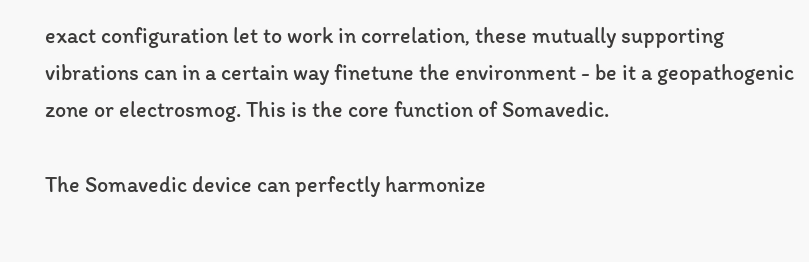exact configuration let to work in correlation, these mutually supporting vibrations can in a certain way finetune the environment - be it a geopathogenic zone or electrosmog. This is the core function of Somavedic.

The Somavedic device can perfectly harmonize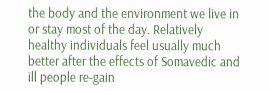the body and the environment we live in or stay most of the day. Relatively healthy individuals feel usually much better after the effects of Somavedic and ill people re-gain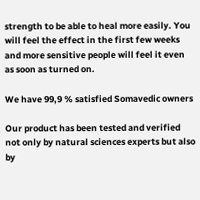strength to be able to heal more easily. You will feel the effect in the first few weeks and more sensitive people will feel it even as soon as turned on.

We have 99,9 % satisfied Somavedic owners

Our product has been tested and verified not only by natural sciences experts but also by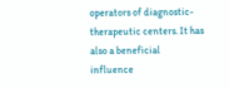operators of diagnostic-therapeutic centers. It has also a beneficial influence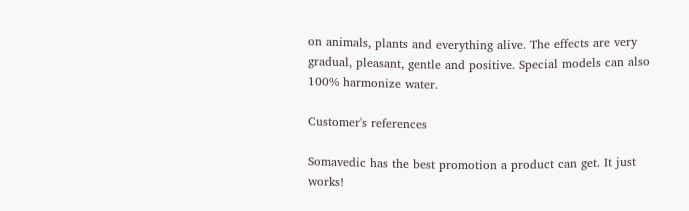on animals, plants and everything alive. The effects are very gradual, pleasant, gentle and positive. Special models can also 100% harmonize water.

Customer's references

Somavedic has the best promotion a product can get. It just works!